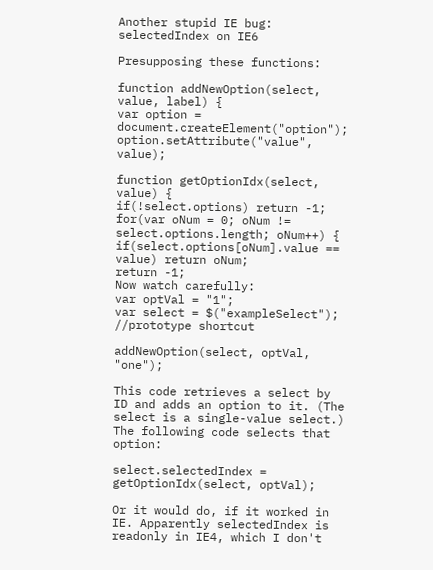Another stupid IE bug: selectedIndex on IE6

Presupposing these functions:

function addNewOption(select, value, label) {
var option = document.createElement("option");
option.setAttribute("value", value);

function getOptionIdx(select, value) {
if(!select.options) return -1;
for(var oNum = 0; oNum != select.options.length; oNum++) {
if(select.options[oNum].value == value) return oNum;
return -1;
Now watch carefully:
var optVal = "1";
var select = $("exampleSelect"); //prototype shortcut

addNewOption(select, optVal, "one");

This code retrieves a select by ID and adds an option to it. (The select is a single-value select.) The following code selects that option:

select.selectedIndex = getOptionIdx(select, optVal);

Or it would do, if it worked in IE. Apparently selectedIndex is readonly in IE4, which I don't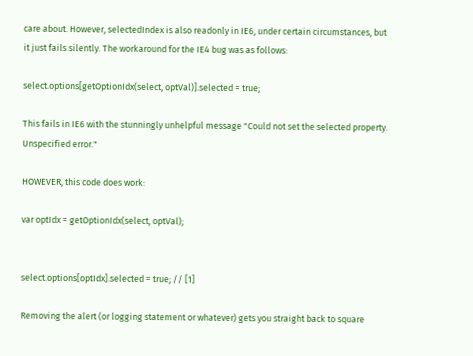care about. However, selectedIndex is also readonly in IE6, under certain circumstances, but it just fails silently. The workaround for the IE4 bug was as follows:

select.options[getOptionIdx(select, optVal)].selected = true;

This fails in IE6 with the stunningly unhelpful message "Could not set the selected property. Unspecified error."

HOWEVER, this code does work:

var optIdx = getOptionIdx(select, optVal);


select.options[optIdx].selected = true; // [1]

Removing the alert (or logging statement or whatever) gets you straight back to square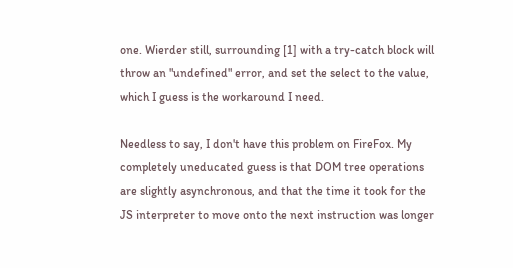one. Wierder still, surrounding [1] with a try-catch block will throw an "undefined" error, and set the select to the value, which I guess is the workaround I need.

Needless to say, I don't have this problem on FireFox. My completely uneducated guess is that DOM tree operations are slightly asynchronous, and that the time it took for the JS interpreter to move onto the next instruction was longer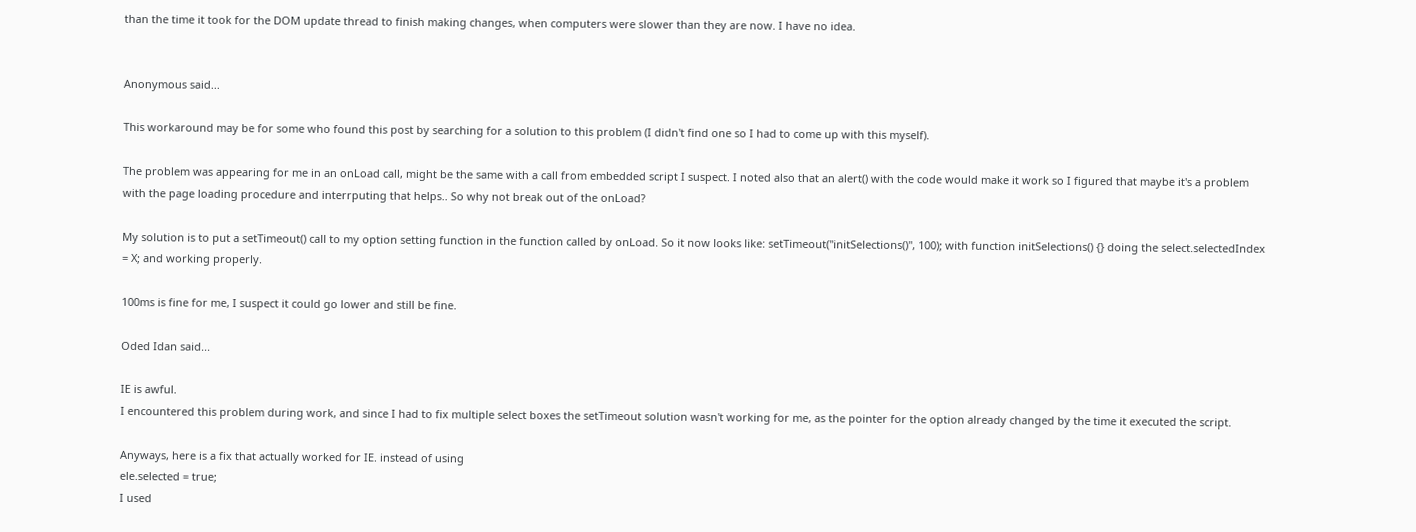than the time it took for the DOM update thread to finish making changes, when computers were slower than they are now. I have no idea.


Anonymous said...

This workaround may be for some who found this post by searching for a solution to this problem (I didn't find one so I had to come up with this myself).

The problem was appearing for me in an onLoad call, might be the same with a call from embedded script I suspect. I noted also that an alert() with the code would make it work so I figured that maybe it's a problem with the page loading procedure and interrputing that helps.. So why not break out of the onLoad?

My solution is to put a setTimeout() call to my option setting function in the function called by onLoad. So it now looks like: setTimeout("initSelections()", 100); with function initSelections() {} doing the select.selectedIndex = X; and working properly.

100ms is fine for me, I suspect it could go lower and still be fine.

Oded Idan said...

IE is awful.
I encountered this problem during work, and since I had to fix multiple select boxes the setTimeout solution wasn't working for me, as the pointer for the option already changed by the time it executed the script.

Anyways, here is a fix that actually worked for IE. instead of using
ele.selected = true;
I used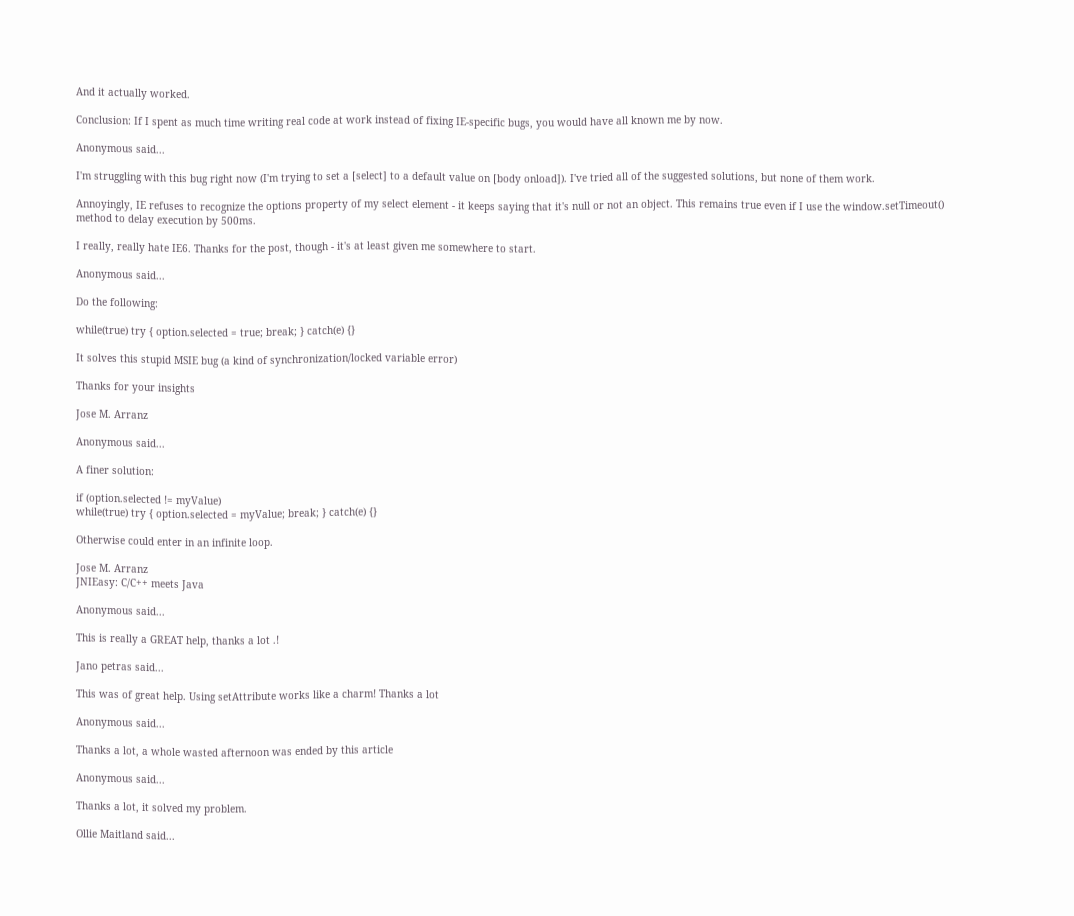And it actually worked.

Conclusion: If I spent as much time writing real code at work instead of fixing IE-specific bugs, you would have all known me by now.

Anonymous said...

I'm struggling with this bug right now (I'm trying to set a [select] to a default value on [body onload]). I've tried all of the suggested solutions, but none of them work.

Annoyingly, IE refuses to recognize the options property of my select element - it keeps saying that it's null or not an object. This remains true even if I use the window.setTimeout() method to delay execution by 500ms.

I really, really hate IE6. Thanks for the post, though - it's at least given me somewhere to start.

Anonymous said...

Do the following:

while(true) try { option.selected = true; break; } catch(e) {}

It solves this stupid MSIE bug (a kind of synchronization/locked variable error)

Thanks for your insights

Jose M. Arranz

Anonymous said...

A finer solution:

if (option.selected != myValue)
while(true) try { option.selected = myValue; break; } catch(e) {}

Otherwise could enter in an infinite loop.

Jose M. Arranz
JNIEasy: C/C++ meets Java

Anonymous said...

This is really a GREAT help, thanks a lot .!

Jano petras said...

This was of great help. Using setAttribute works like a charm! Thanks a lot

Anonymous said...

Thanks a lot, a whole wasted afternoon was ended by this article

Anonymous said...

Thanks a lot, it solved my problem.

Ollie Maitland said...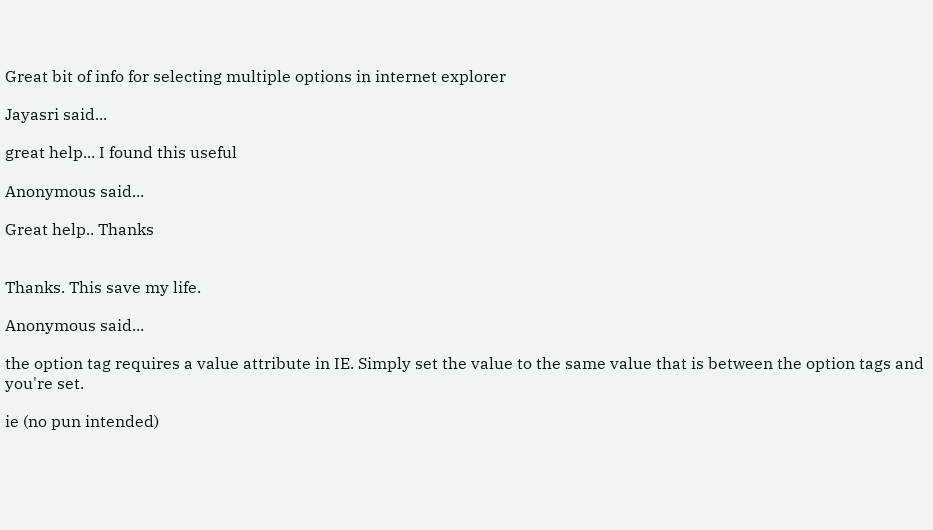Great bit of info for selecting multiple options in internet explorer

Jayasri said...

great help... I found this useful

Anonymous said...

Great help.. Thanks


Thanks. This save my life.

Anonymous said...

the option tag requires a value attribute in IE. Simply set the value to the same value that is between the option tags and you're set.

ie (no pun intended)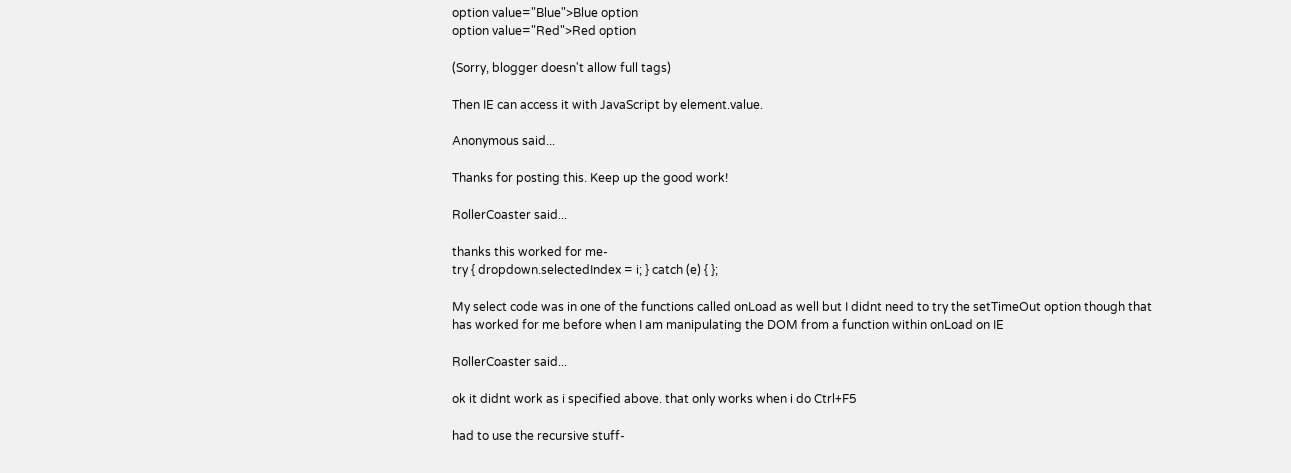option value="Blue">Blue option
option value="Red">Red option

(Sorry, blogger doesn't allow full tags)

Then IE can access it with JavaScript by element.value.

Anonymous said...

Thanks for posting this. Keep up the good work!

RollerCoaster said...

thanks this worked for me-
try { dropdown.selectedIndex = i; } catch (e) { };

My select code was in one of the functions called onLoad as well but I didnt need to try the setTimeOut option though that has worked for me before when I am manipulating the DOM from a function within onLoad on IE

RollerCoaster said...

ok it didnt work as i specified above. that only works when i do Ctrl+F5

had to use the recursive stuff-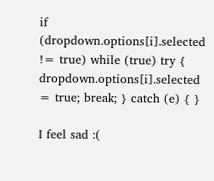if (dropdown.options[i].selected != true) while (true) try { dropdown.options[i].selected = true; break; } catch (e) { }

I feel sad :(